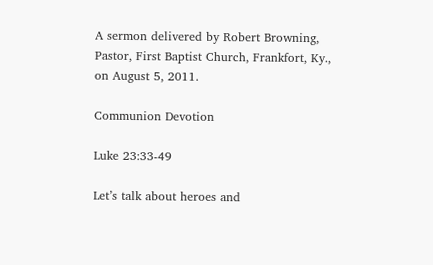A sermon delivered by Robert Browning, Pastor, First Baptist Church, Frankfort, Ky., on August 5, 2011.

Communion Devotion

Luke 23:33-49

Let’s talk about heroes and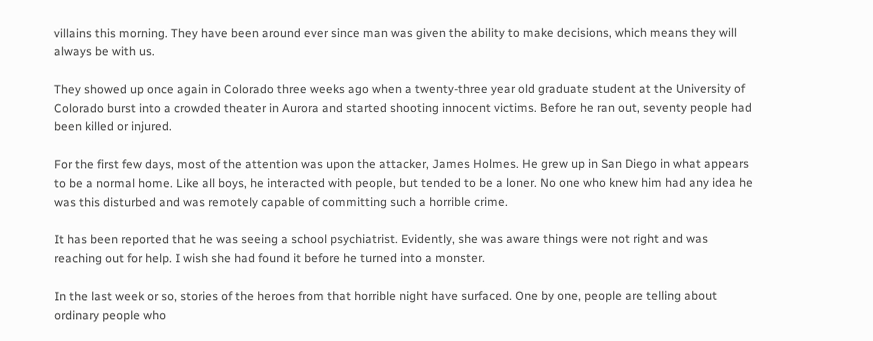villains this morning. They have been around ever since man was given the ability to make decisions, which means they will always be with us.

They showed up once again in Colorado three weeks ago when a twenty-three year old graduate student at the University of Colorado burst into a crowded theater in Aurora and started shooting innocent victims. Before he ran out, seventy people had been killed or injured.

For the first few days, most of the attention was upon the attacker, James Holmes. He grew up in San Diego in what appears to be a normal home. Like all boys, he interacted with people, but tended to be a loner. No one who knew him had any idea he was this disturbed and was remotely capable of committing such a horrible crime.

It has been reported that he was seeing a school psychiatrist. Evidently, she was aware things were not right and was reaching out for help. I wish she had found it before he turned into a monster.

In the last week or so, stories of the heroes from that horrible night have surfaced. One by one, people are telling about ordinary people who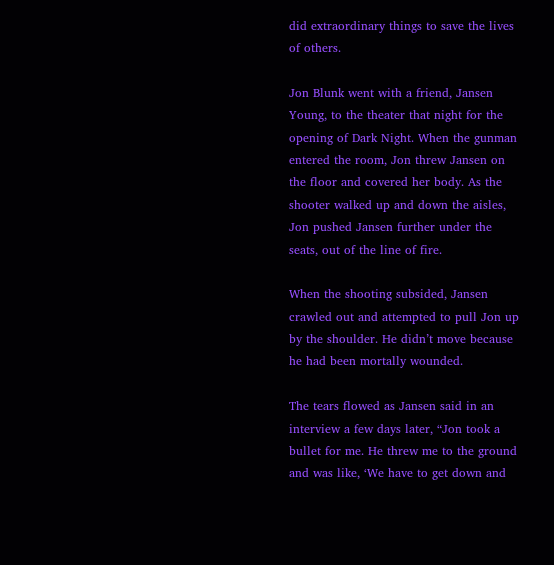did extraordinary things to save the lives of others.

Jon Blunk went with a friend, Jansen Young, to the theater that night for the opening of Dark Night. When the gunman entered the room, Jon threw Jansen on the floor and covered her body. As the shooter walked up and down the aisles, Jon pushed Jansen further under the seats, out of the line of fire.

When the shooting subsided, Jansen crawled out and attempted to pull Jon up by the shoulder. He didn’t move because he had been mortally wounded.

The tears flowed as Jansen said in an interview a few days later, “Jon took a bullet for me. He threw me to the ground and was like, ‘We have to get down and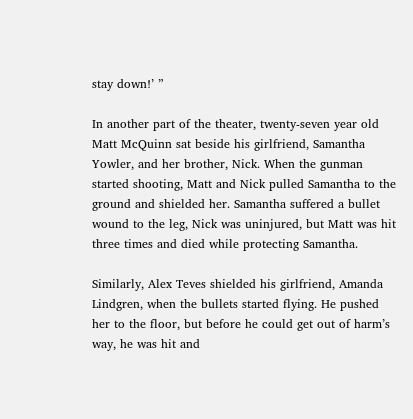stay down!’ ”

In another part of the theater, twenty-seven year old Matt McQuinn sat beside his girlfriend, Samantha Yowler, and her brother, Nick. When the gunman started shooting, Matt and Nick pulled Samantha to the ground and shielded her. Samantha suffered a bullet wound to the leg, Nick was uninjured, but Matt was hit three times and died while protecting Samantha.

Similarly, Alex Teves shielded his girlfriend, Amanda Lindgren, when the bullets started flying. He pushed her to the floor, but before he could get out of harm’s way, he was hit and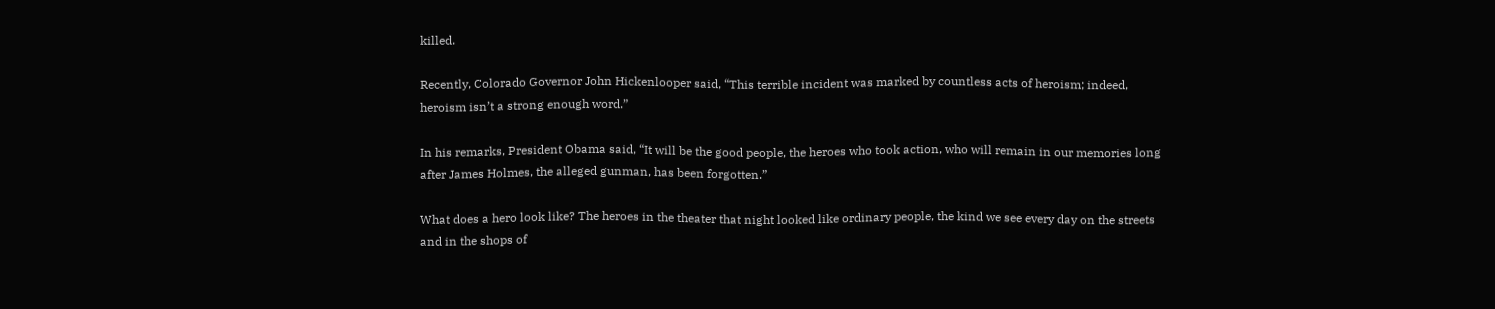killed.

Recently, Colorado Governor John Hickenlooper said, “This terrible incident was marked by countless acts of heroism; indeed, heroism isn’t a strong enough word.”

In his remarks, President Obama said, “It will be the good people, the heroes who took action, who will remain in our memories long after James Holmes, the alleged gunman, has been forgotten.”

What does a hero look like? The heroes in the theater that night looked like ordinary people, the kind we see every day on the streets and in the shops of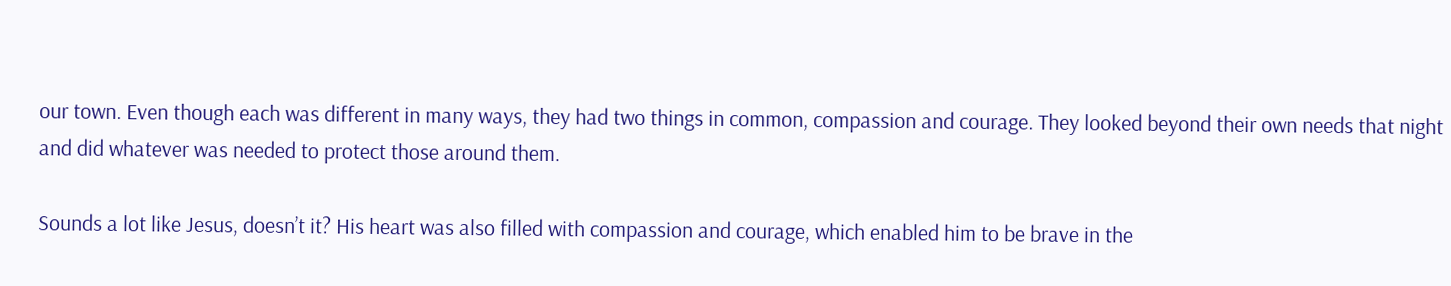our town. Even though each was different in many ways, they had two things in common, compassion and courage. They looked beyond their own needs that night and did whatever was needed to protect those around them.

Sounds a lot like Jesus, doesn’t it? His heart was also filled with compassion and courage, which enabled him to be brave in the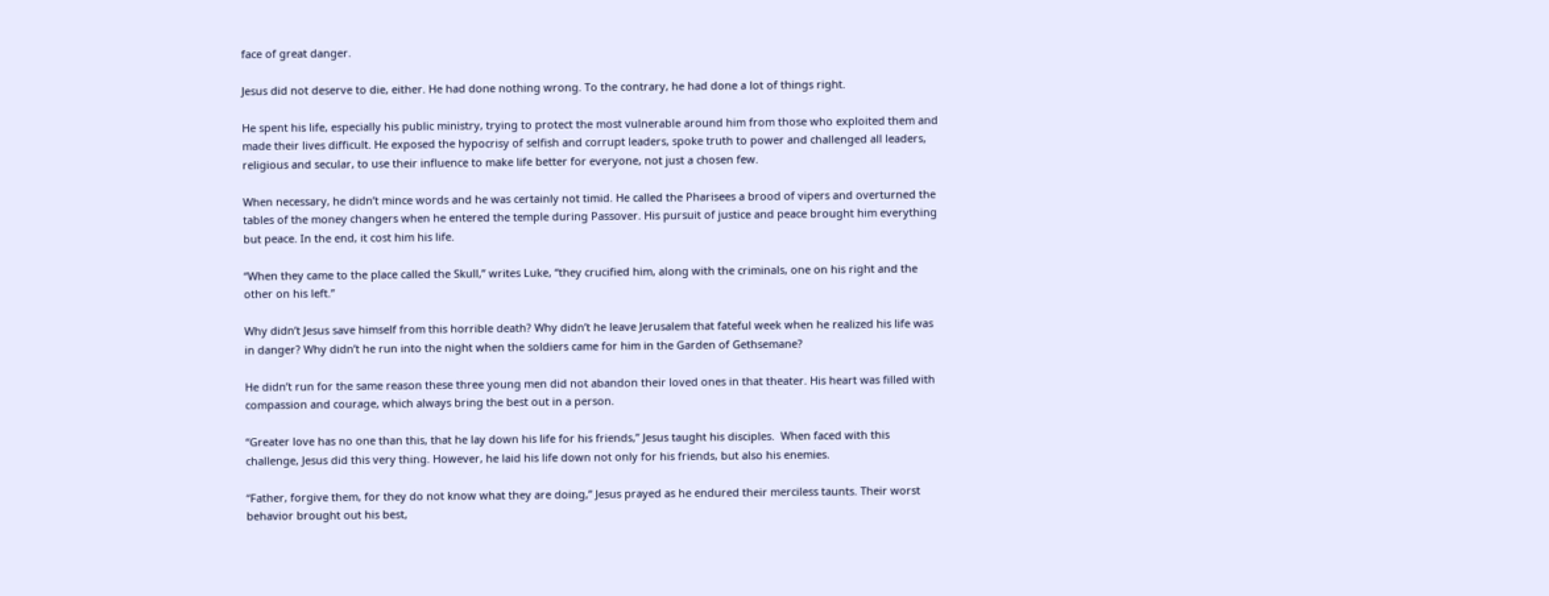face of great danger.

Jesus did not deserve to die, either. He had done nothing wrong. To the contrary, he had done a lot of things right.

He spent his life, especially his public ministry, trying to protect the most vulnerable around him from those who exploited them and made their lives difficult. He exposed the hypocrisy of selfish and corrupt leaders, spoke truth to power and challenged all leaders, religious and secular, to use their influence to make life better for everyone, not just a chosen few.

When necessary, he didn’t mince words and he was certainly not timid. He called the Pharisees a brood of vipers and overturned the tables of the money changers when he entered the temple during Passover. His pursuit of justice and peace brought him everything but peace. In the end, it cost him his life.

“When they came to the place called the Skull,” writes Luke, “they crucified him, along with the criminals, one on his right and the other on his left.”

Why didn’t Jesus save himself from this horrible death? Why didn’t he leave Jerusalem that fateful week when he realized his life was in danger? Why didn’t he run into the night when the soldiers came for him in the Garden of Gethsemane?

He didn’t run for the same reason these three young men did not abandon their loved ones in that theater. His heart was filled with compassion and courage, which always bring the best out in a person.

“Greater love has no one than this, that he lay down his life for his friends,” Jesus taught his disciples.  When faced with this challenge, Jesus did this very thing. However, he laid his life down not only for his friends, but also his enemies.

“Father, forgive them, for they do not know what they are doing,” Jesus prayed as he endured their merciless taunts. Their worst behavior brought out his best,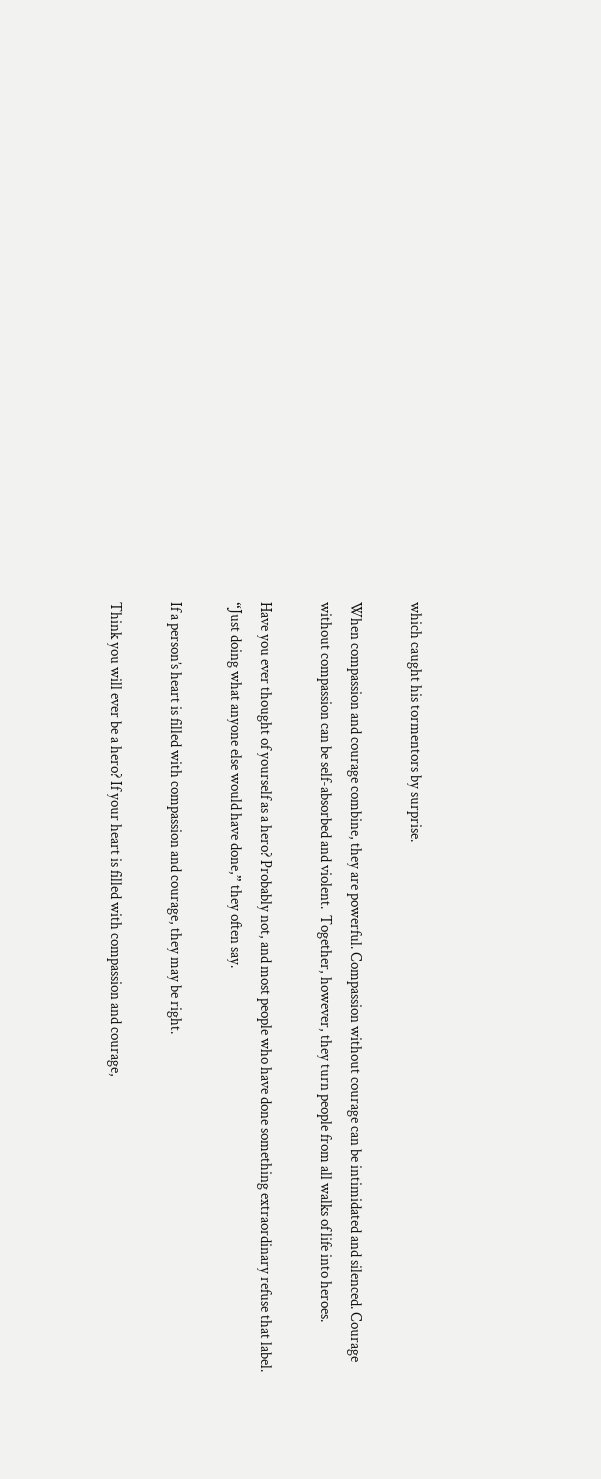which caught his tormentors by surprise.

When compassion and courage combine, they are powerful. Compassion without courage can be intimidated and silenced. Courage without compassion can be self-absorbed and violent.  Together, however, they turn people from all walks of life into heroes.

Have you ever thought of yourself as a hero? Probably not, and most people who have done something extraordinary refuse that label. “Just doing what anyone else would have done,” they often say.

If a person’s heart is filled with compassion and courage, they may be right.

Think you will ever be a hero? If your heart is filled with compassion and courage,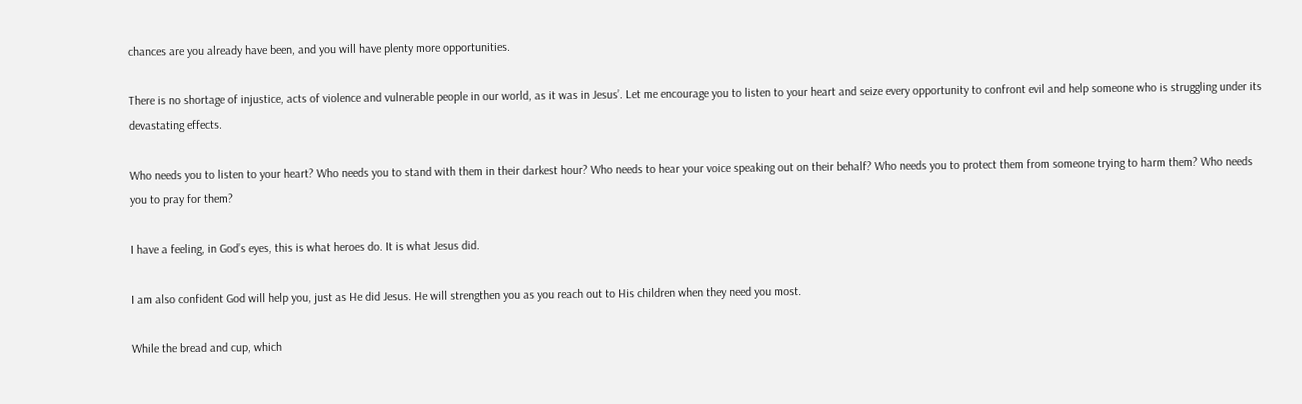chances are you already have been, and you will have plenty more opportunities.

There is no shortage of injustice, acts of violence and vulnerable people in our world, as it was in Jesus’. Let me encourage you to listen to your heart and seize every opportunity to confront evil and help someone who is struggling under its devastating effects.

Who needs you to listen to your heart? Who needs you to stand with them in their darkest hour? Who needs to hear your voice speaking out on their behalf? Who needs you to protect them from someone trying to harm them? Who needs you to pray for them?

I have a feeling, in God’s eyes, this is what heroes do. It is what Jesus did.

I am also confident God will help you, just as He did Jesus. He will strengthen you as you reach out to His children when they need you most.

While the bread and cup, which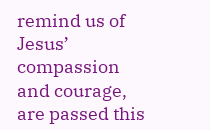remind us of Jesus’ compassion and courage, are passed this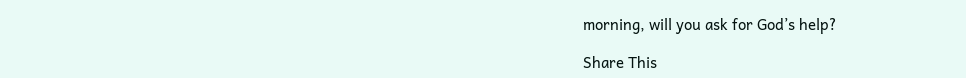morning, will you ask for God’s help?

Share This